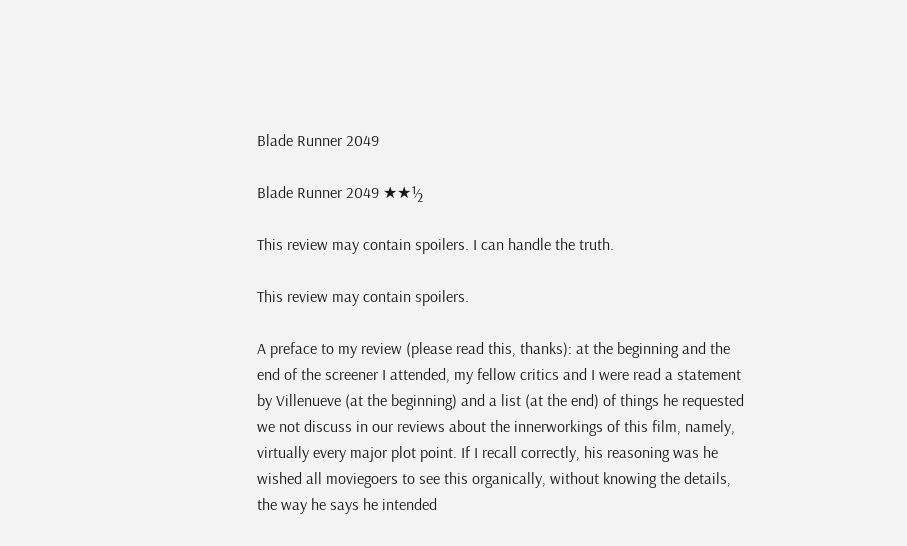Blade Runner 2049

Blade Runner 2049 ★★½

This review may contain spoilers. I can handle the truth.

This review may contain spoilers.

A preface to my review (please read this, thanks): at the beginning and the end of the screener I attended, my fellow critics and I were read a statement by Villenueve (at the beginning) and a list (at the end) of things he requested we not discuss in our reviews about the innerworkings of this film, namely, virtually every major plot point. If I recall correctly, his reasoning was he wished all moviegoers to see this organically, without knowing the details, the way he says he intended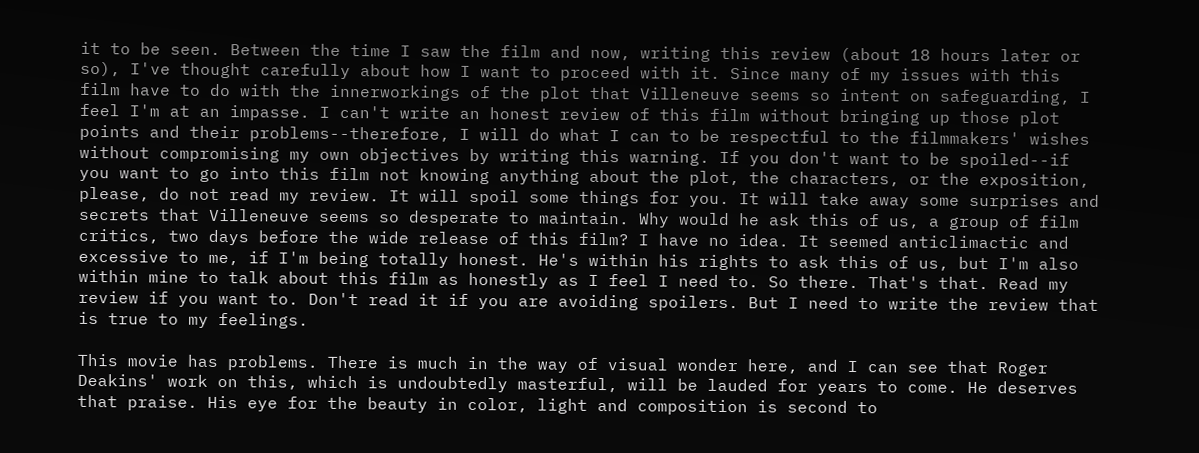it to be seen. Between the time I saw the film and now, writing this review (about 18 hours later or so), I've thought carefully about how I want to proceed with it. Since many of my issues with this film have to do with the innerworkings of the plot that Villeneuve seems so intent on safeguarding, I feel I'm at an impasse. I can't write an honest review of this film without bringing up those plot points and their problems--therefore, I will do what I can to be respectful to the filmmakers' wishes without compromising my own objectives by writing this warning. If you don't want to be spoiled--if you want to go into this film not knowing anything about the plot, the characters, or the exposition, please, do not read my review. It will spoil some things for you. It will take away some surprises and secrets that Villeneuve seems so desperate to maintain. Why would he ask this of us, a group of film critics, two days before the wide release of this film? I have no idea. It seemed anticlimactic and excessive to me, if I'm being totally honest. He's within his rights to ask this of us, but I'm also within mine to talk about this film as honestly as I feel I need to. So there. That's that. Read my review if you want to. Don't read it if you are avoiding spoilers. But I need to write the review that is true to my feelings.

This movie has problems. There is much in the way of visual wonder here, and I can see that Roger Deakins' work on this, which is undoubtedly masterful, will be lauded for years to come. He deserves that praise. His eye for the beauty in color, light and composition is second to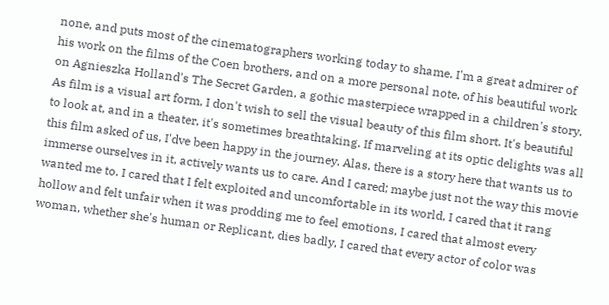none, and puts most of the cinematographers working today to shame. I'm a great admirer of his work on the films of the Coen brothers, and on a more personal note, of his beautiful work on Agnieszka Holland's The Secret Garden, a gothic masterpiece wrapped in a children's story. As film is a visual art form, I don't wish to sell the visual beauty of this film short. It's beautiful to look at, and in a theater, it's sometimes breathtaking. If marveling at its optic delights was all this film asked of us, I'dve been happy in the journey. Alas, there is a story here that wants us to immerse ourselves in it, actively wants us to care. And I cared; maybe just not the way this movie wanted me to. I cared that I felt exploited and uncomfortable in its world, I cared that it rang hollow and felt unfair when it was prodding me to feel emotions, I cared that almost every woman, whether she's human or Replicant, dies badly, I cared that every actor of color was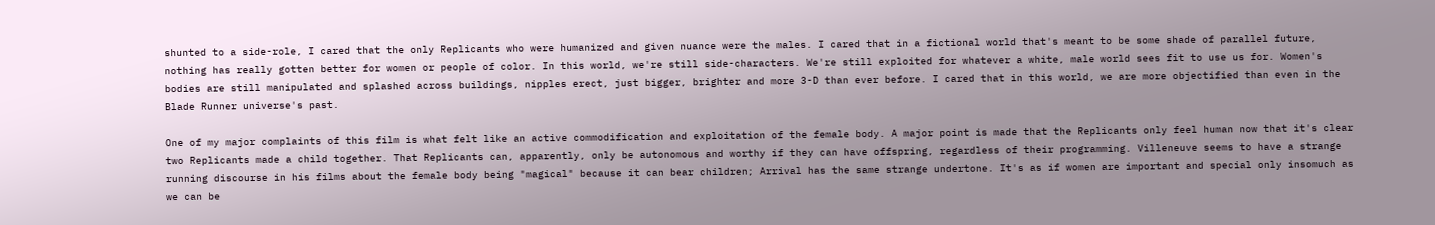shunted to a side-role, I cared that the only Replicants who were humanized and given nuance were the males. I cared that in a fictional world that's meant to be some shade of parallel future, nothing has really gotten better for women or people of color. In this world, we're still side-characters. We're still exploited for whatever a white, male world sees fit to use us for. Women's bodies are still manipulated and splashed across buildings, nipples erect, just bigger, brighter and more 3-D than ever before. I cared that in this world, we are more objectified than even in the Blade Runner universe's past.

One of my major complaints of this film is what felt like an active commodification and exploitation of the female body. A major point is made that the Replicants only feel human now that it's clear two Replicants made a child together. That Replicants can, apparently, only be autonomous and worthy if they can have offspring, regardless of their programming. Villeneuve seems to have a strange running discourse in his films about the female body being "magical" because it can bear children; Arrival has the same strange undertone. It's as if women are important and special only insomuch as we can be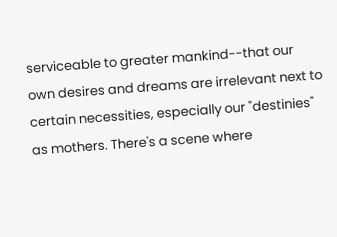serviceable to greater mankind--that our own desires and dreams are irrelevant next to certain necessities, especially our "destinies" as mothers. There's a scene where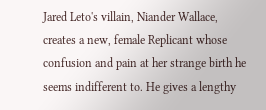Jared Leto's villain, Niander Wallace, creates a new, female Replicant whose confusion and pain at her strange birth he seems indifferent to. He gives a lengthy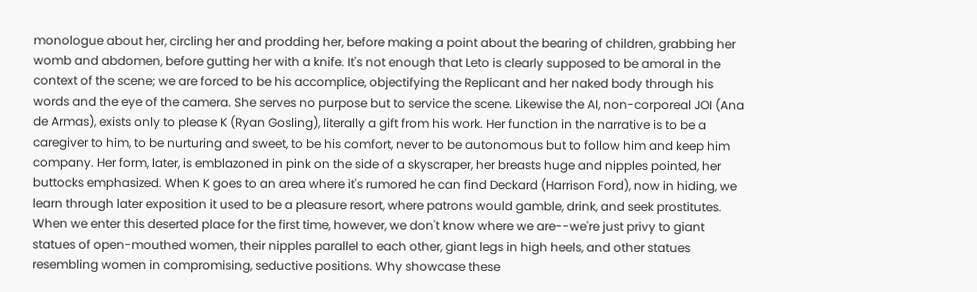monologue about her, circling her and prodding her, before making a point about the bearing of children, grabbing her womb and abdomen, before gutting her with a knife. It's not enough that Leto is clearly supposed to be amoral in the context of the scene; we are forced to be his accomplice, objectifying the Replicant and her naked body through his words and the eye of the camera. She serves no purpose but to service the scene. Likewise the AI, non-corporeal JOI (Ana de Armas), exists only to please K (Ryan Gosling), literally a gift from his work. Her function in the narrative is to be a caregiver to him, to be nurturing and sweet, to be his comfort, never to be autonomous but to follow him and keep him company. Her form, later, is emblazoned in pink on the side of a skyscraper, her breasts huge and nipples pointed, her buttocks emphasized. When K goes to an area where it's rumored he can find Deckard (Harrison Ford), now in hiding, we learn through later exposition it used to be a pleasure resort, where patrons would gamble, drink, and seek prostitutes. When we enter this deserted place for the first time, however, we don't know where we are--we're just privy to giant statues of open-mouthed women, their nipples parallel to each other, giant legs in high heels, and other statues resembling women in compromising, seductive positions. Why showcase these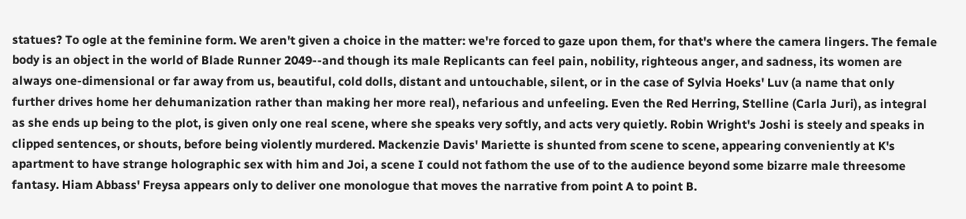statues? To ogle at the feminine form. We aren't given a choice in the matter: we're forced to gaze upon them, for that's where the camera lingers. The female body is an object in the world of Blade Runner 2049--and though its male Replicants can feel pain, nobility, righteous anger, and sadness, its women are always one-dimensional or far away from us, beautiful, cold dolls, distant and untouchable, silent, or in the case of Sylvia Hoeks' Luv (a name that only further drives home her dehumanization rather than making her more real), nefarious and unfeeling. Even the Red Herring, Stelline (Carla Juri), as integral as she ends up being to the plot, is given only one real scene, where she speaks very softly, and acts very quietly. Robin Wright's Joshi is steely and speaks in clipped sentences, or shouts, before being violently murdered. Mackenzie Davis' Mariette is shunted from scene to scene, appearing conveniently at K's apartment to have strange holographic sex with him and Joi, a scene I could not fathom the use of to the audience beyond some bizarre male threesome fantasy. Hiam Abbass' Freysa appears only to deliver one monologue that moves the narrative from point A to point B.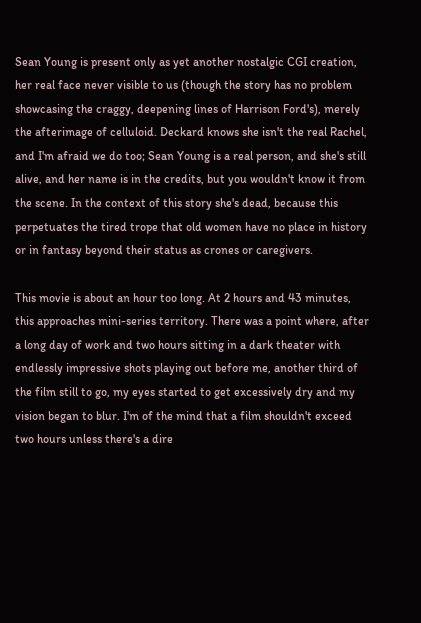Sean Young is present only as yet another nostalgic CGI creation, her real face never visible to us (though the story has no problem showcasing the craggy, deepening lines of Harrison Ford's), merely the afterimage of celluloid. Deckard knows she isn't the real Rachel, and I'm afraid we do too; Sean Young is a real person, and she's still alive, and her name is in the credits, but you wouldn't know it from the scene. In the context of this story she's dead, because this perpetuates the tired trope that old women have no place in history or in fantasy beyond their status as crones or caregivers.

This movie is about an hour too long. At 2 hours and 43 minutes, this approaches mini-series territory. There was a point where, after a long day of work and two hours sitting in a dark theater with endlessly impressive shots playing out before me, another third of the film still to go, my eyes started to get excessively dry and my vision began to blur. I'm of the mind that a film shouldn't exceed two hours unless there's a dire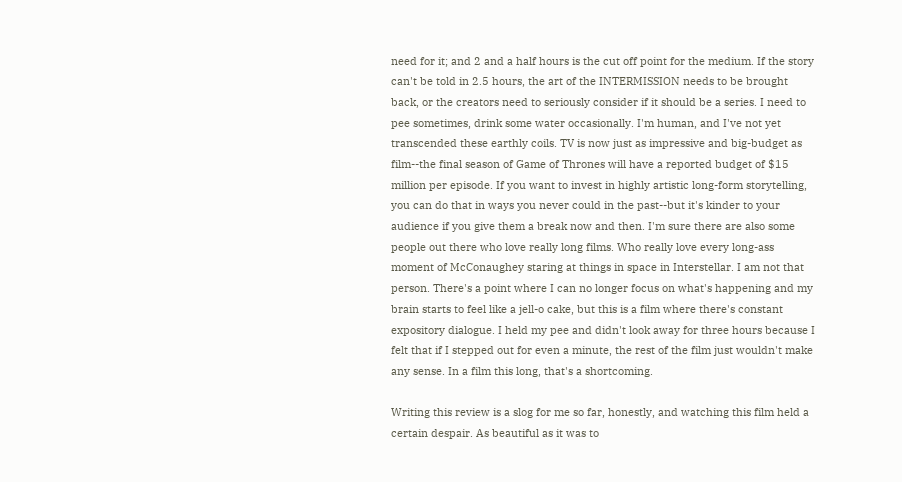need for it; and 2 and a half hours is the cut off point for the medium. If the story can't be told in 2.5 hours, the art of the INTERMISSION needs to be brought back, or the creators need to seriously consider if it should be a series. I need to pee sometimes, drink some water occasionally. I'm human, and I've not yet transcended these earthly coils. TV is now just as impressive and big-budget as film--the final season of Game of Thrones will have a reported budget of $15 million per episode. If you want to invest in highly artistic long-form storytelling, you can do that in ways you never could in the past--but it's kinder to your audience if you give them a break now and then. I'm sure there are also some people out there who love really long films. Who really love every long-ass moment of McConaughey staring at things in space in Interstellar. I am not that person. There's a point where I can no longer focus on what's happening and my brain starts to feel like a jell-o cake, but this is a film where there's constant expository dialogue. I held my pee and didn't look away for three hours because I felt that if I stepped out for even a minute, the rest of the film just wouldn't make any sense. In a film this long, that's a shortcoming.

Writing this review is a slog for me so far, honestly, and watching this film held a certain despair. As beautiful as it was to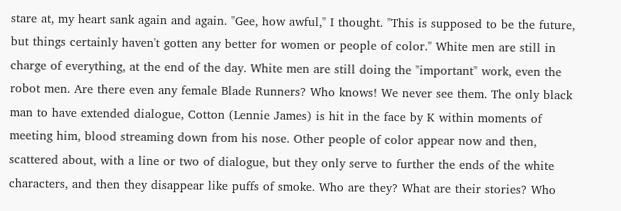stare at, my heart sank again and again. "Gee, how awful," I thought. "This is supposed to be the future, but things certainly haven't gotten any better for women or people of color." White men are still in charge of everything, at the end of the day. White men are still doing the "important" work, even the robot men. Are there even any female Blade Runners? Who knows! We never see them. The only black man to have extended dialogue, Cotton (Lennie James) is hit in the face by K within moments of meeting him, blood streaming down from his nose. Other people of color appear now and then, scattered about, with a line or two of dialogue, but they only serve to further the ends of the white characters, and then they disappear like puffs of smoke. Who are they? What are their stories? Who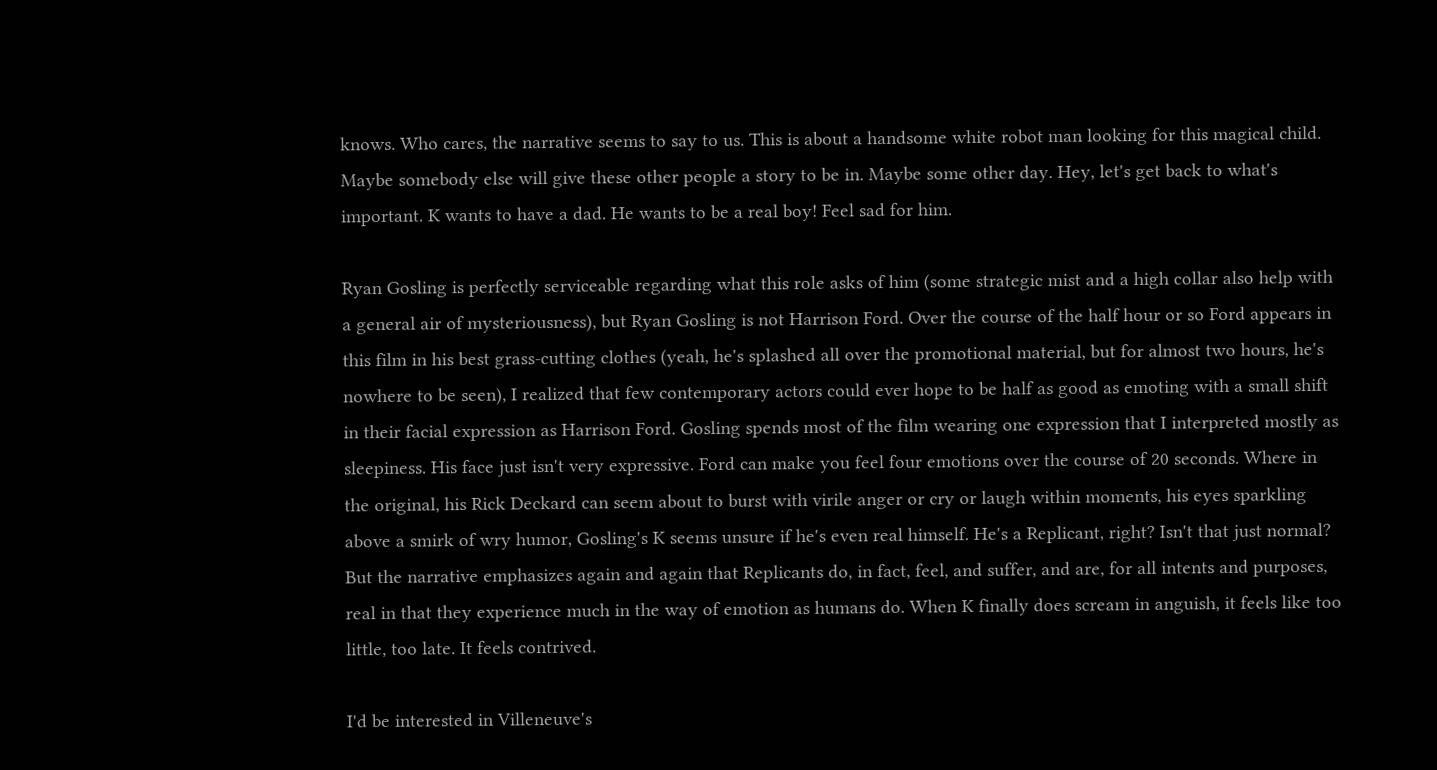knows. Who cares, the narrative seems to say to us. This is about a handsome white robot man looking for this magical child. Maybe somebody else will give these other people a story to be in. Maybe some other day. Hey, let's get back to what's important. K wants to have a dad. He wants to be a real boy! Feel sad for him.

Ryan Gosling is perfectly serviceable regarding what this role asks of him (some strategic mist and a high collar also help with a general air of mysteriousness), but Ryan Gosling is not Harrison Ford. Over the course of the half hour or so Ford appears in this film in his best grass-cutting clothes (yeah, he's splashed all over the promotional material, but for almost two hours, he's nowhere to be seen), I realized that few contemporary actors could ever hope to be half as good as emoting with a small shift in their facial expression as Harrison Ford. Gosling spends most of the film wearing one expression that I interpreted mostly as sleepiness. His face just isn't very expressive. Ford can make you feel four emotions over the course of 20 seconds. Where in the original, his Rick Deckard can seem about to burst with virile anger or cry or laugh within moments, his eyes sparkling above a smirk of wry humor, Gosling's K seems unsure if he's even real himself. He's a Replicant, right? Isn't that just normal? But the narrative emphasizes again and again that Replicants do, in fact, feel, and suffer, and are, for all intents and purposes, real in that they experience much in the way of emotion as humans do. When K finally does scream in anguish, it feels like too little, too late. It feels contrived.

I'd be interested in Villeneuve's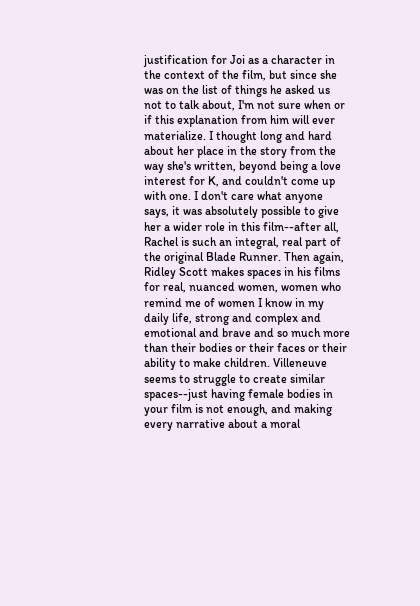justification for Joi as a character in the context of the film, but since she was on the list of things he asked us not to talk about, I'm not sure when or if this explanation from him will ever materialize. I thought long and hard about her place in the story from the way she's written, beyond being a love interest for K, and couldn't come up with one. I don't care what anyone says, it was absolutely possible to give her a wider role in this film--after all, Rachel is such an integral, real part of the original Blade Runner. Then again, Ridley Scott makes spaces in his films for real, nuanced women, women who remind me of women I know in my daily life, strong and complex and emotional and brave and so much more than their bodies or their faces or their ability to make children. Villeneuve seems to struggle to create similar spaces--just having female bodies in your film is not enough, and making every narrative about a moral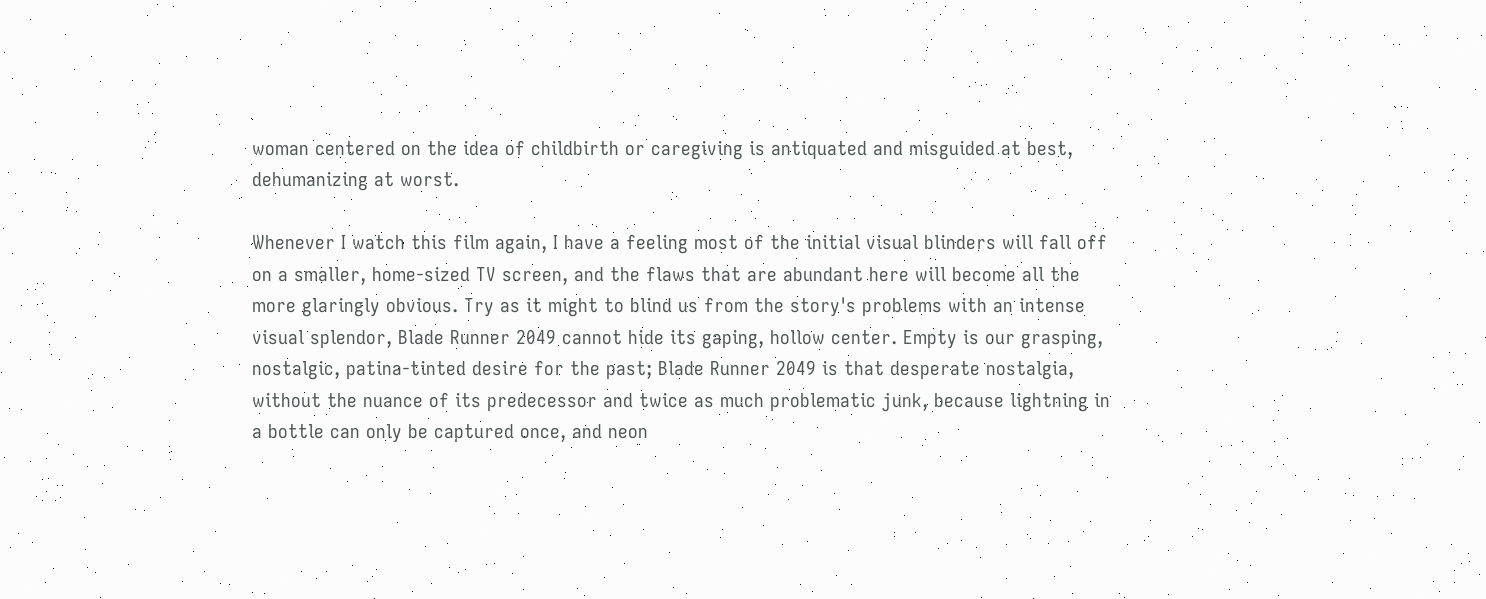woman centered on the idea of childbirth or caregiving is antiquated and misguided at best, dehumanizing at worst.

Whenever I watch this film again, I have a feeling most of the initial visual blinders will fall off on a smaller, home-sized TV screen, and the flaws that are abundant here will become all the more glaringly obvious. Try as it might to blind us from the story's problems with an intense visual splendor, Blade Runner 2049 cannot hide its gaping, hollow center. Empty is our grasping, nostalgic, patina-tinted desire for the past; Blade Runner 2049 is that desperate nostalgia, without the nuance of its predecessor and twice as much problematic junk, because lightning in a bottle can only be captured once, and neon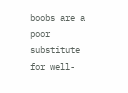boobs are a poor substitute for well-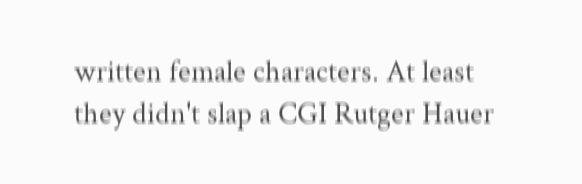written female characters. At least they didn't slap a CGI Rutger Hauer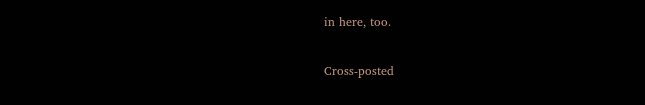in here, too.

Cross-posted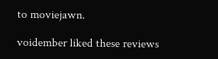to moviejawn.

voidember liked these reviews